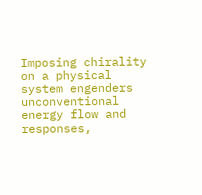Imposing chirality on a physical system engenders unconventional energy flow and responses,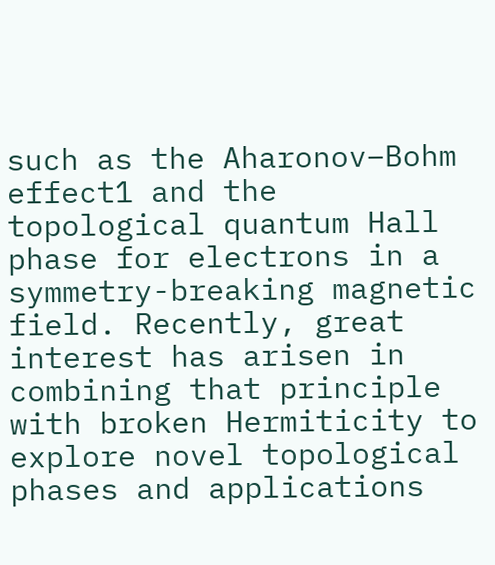such as the Aharonov–Bohm effect1 and the topological quantum Hall phase for electrons in a symmetry-breaking magnetic field. Recently, great interest has arisen in combining that principle with broken Hermiticity to explore novel topological phases and applications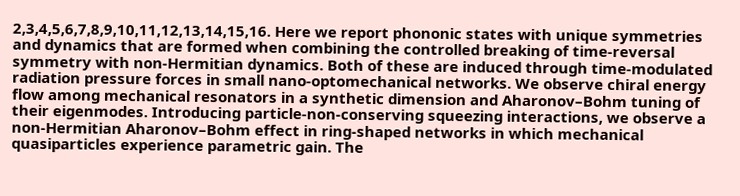2,3,4,5,6,7,8,9,10,11,12,13,14,15,16. Here we report phononic states with unique symmetries and dynamics that are formed when combining the controlled breaking of time-reversal symmetry with non-Hermitian dynamics. Both of these are induced through time-modulated radiation pressure forces in small nano-optomechanical networks. We observe chiral energy flow among mechanical resonators in a synthetic dimension and Aharonov–Bohm tuning of their eigenmodes. Introducing particle-non-conserving squeezing interactions, we observe a non-Hermitian Aharonov–Bohm effect in ring-shaped networks in which mechanical quasiparticles experience parametric gain. The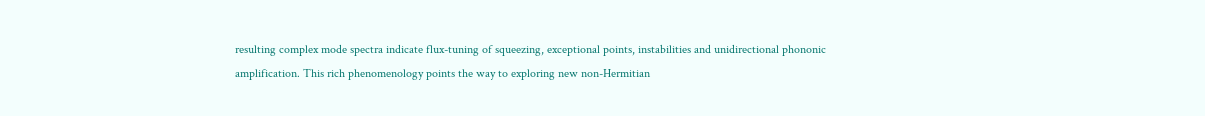resulting complex mode spectra indicate flux-tuning of squeezing, exceptional points, instabilities and unidirectional phononic amplification. This rich phenomenology points the way to exploring new non-Hermitian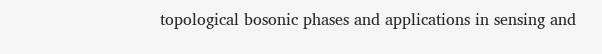topological bosonic phases and applications in sensing and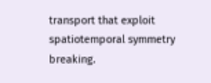transport that exploit spatiotemporal symmetry breaking.